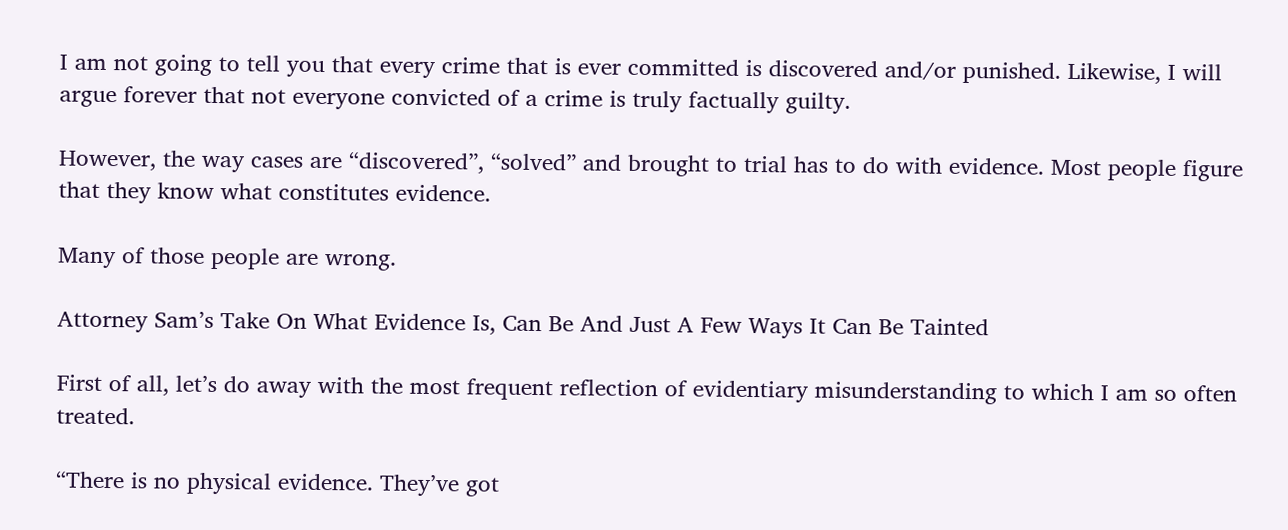I am not going to tell you that every crime that is ever committed is discovered and/or punished. Likewise, I will argue forever that not everyone convicted of a crime is truly factually guilty.

However, the way cases are “discovered”, “solved” and brought to trial has to do with evidence. Most people figure that they know what constitutes evidence.

Many of those people are wrong.

Attorney Sam’s Take On What Evidence Is, Can Be And Just A Few Ways It Can Be Tainted

First of all, let’s do away with the most frequent reflection of evidentiary misunderstanding to which I am so often treated.

“There is no physical evidence. They’ve got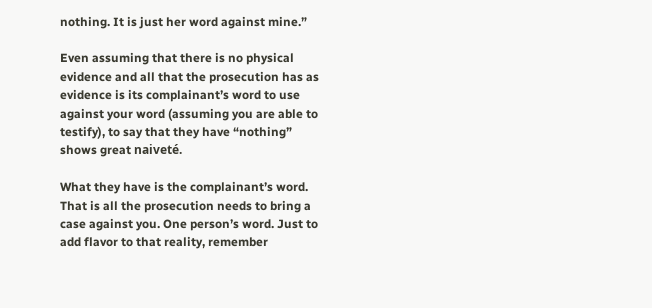nothing. It is just her word against mine.”

Even assuming that there is no physical evidence and all that the prosecution has as evidence is its complainant’s word to use against your word (assuming you are able to testify), to say that they have “nothing” shows great naiveté.

What they have is the complainant’s word. That is all the prosecution needs to bring a case against you. One person’s word. Just to add flavor to that reality, remember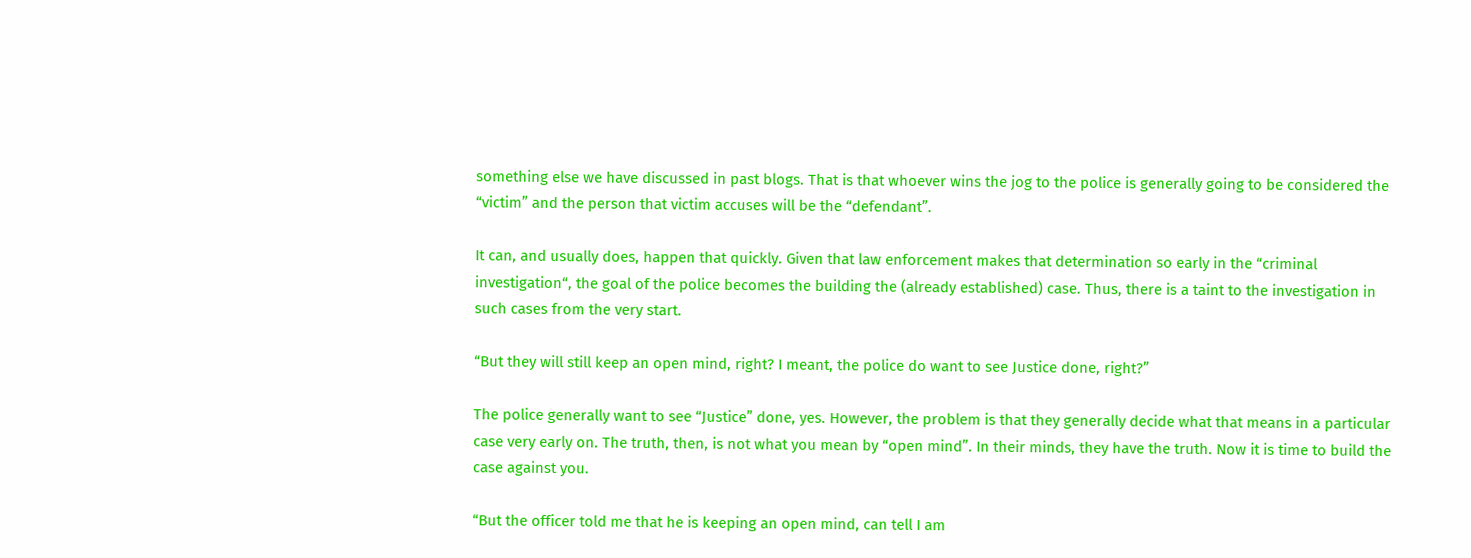something else we have discussed in past blogs. That is that whoever wins the jog to the police is generally going to be considered the “victim” and the person that victim accuses will be the “defendant”.

It can, and usually does, happen that quickly. Given that law enforcement makes that determination so early in the “criminal investigation“, the goal of the police becomes the building the (already established) case. Thus, there is a taint to the investigation in such cases from the very start.

“But they will still keep an open mind, right? I meant, the police do want to see Justice done, right?”

The police generally want to see “Justice” done, yes. However, the problem is that they generally decide what that means in a particular case very early on. The truth, then, is not what you mean by “open mind”. In their minds, they have the truth. Now it is time to build the case against you.

“But the officer told me that he is keeping an open mind, can tell I am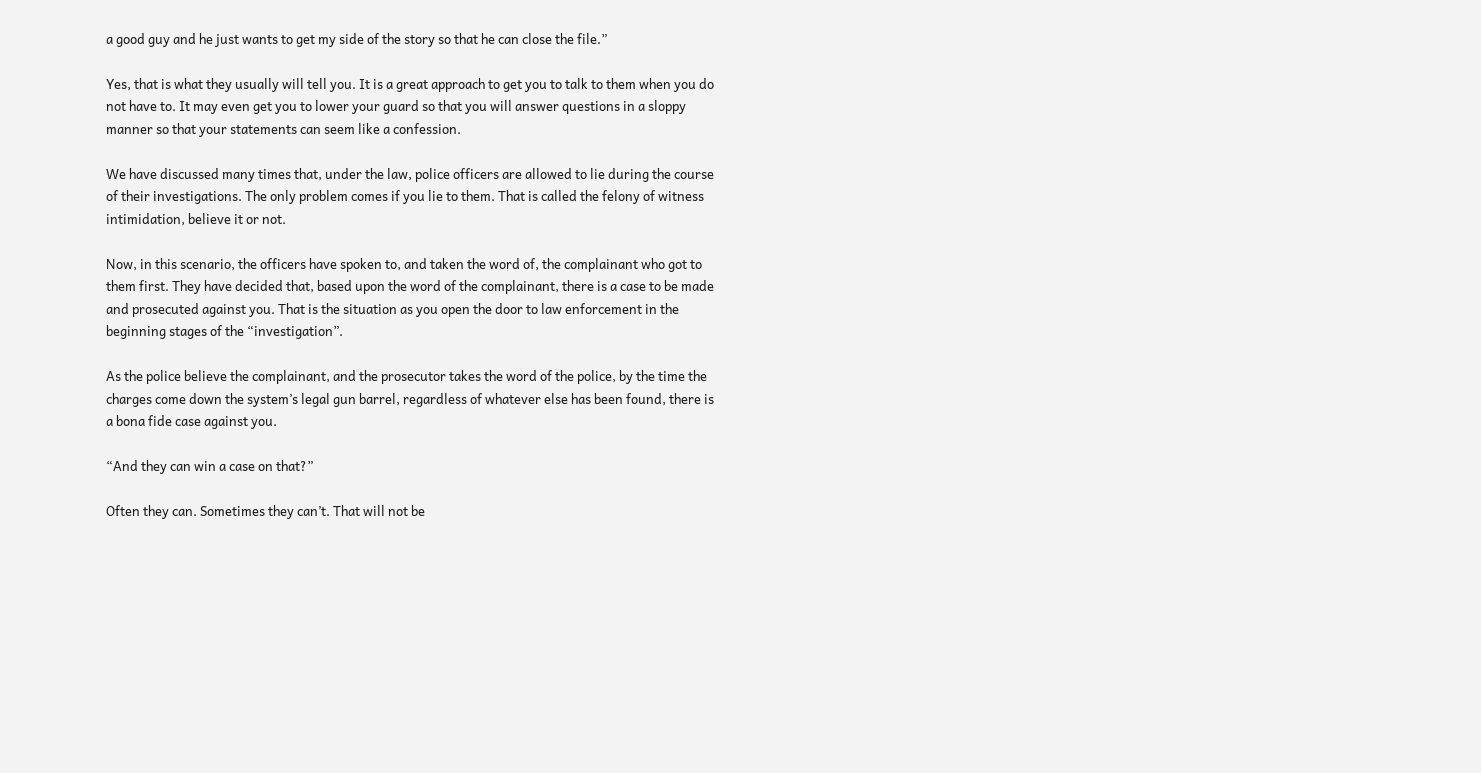a good guy and he just wants to get my side of the story so that he can close the file.”

Yes, that is what they usually will tell you. It is a great approach to get you to talk to them when you do not have to. It may even get you to lower your guard so that you will answer questions in a sloppy manner so that your statements can seem like a confession.

We have discussed many times that, under the law, police officers are allowed to lie during the course of their investigations. The only problem comes if you lie to them. That is called the felony of witness intimidation, believe it or not.

Now, in this scenario, the officers have spoken to, and taken the word of, the complainant who got to them first. They have decided that, based upon the word of the complainant, there is a case to be made and prosecuted against you. That is the situation as you open the door to law enforcement in the beginning stages of the “investigation”.

As the police believe the complainant, and the prosecutor takes the word of the police, by the time the charges come down the system’s legal gun barrel, regardless of whatever else has been found, there is a bona fide case against you.

“And they can win a case on that?”

Often they can. Sometimes they can’t. That will not be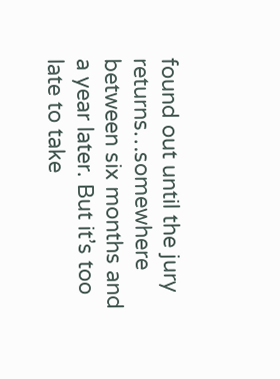found out until the jury returns…somewhere between six months and a year later. But it’s too late to take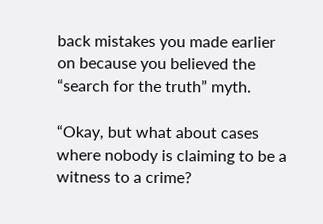back mistakes you made earlier on because you believed the “search for the truth” myth.

“Okay, but what about cases where nobody is claiming to be a witness to a crime?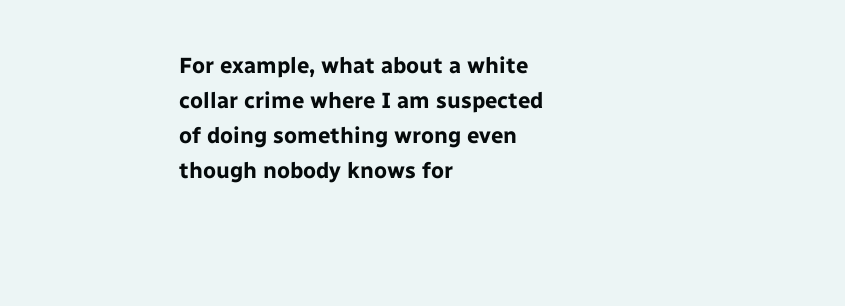For example, what about a white collar crime where I am suspected of doing something wrong even though nobody knows for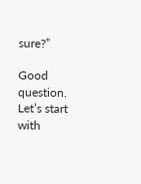sure?”

Good question. Let’s start with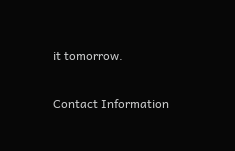it tomorrow.

Contact Information